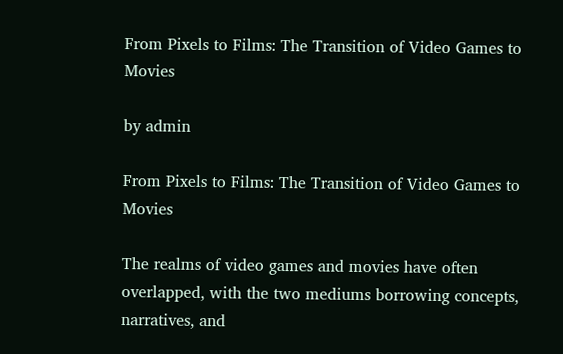From Pixels to Films: The Transition of Video Games to Movies

by admin

From Pixels to Films: The Transition of Video Games to Movies

The realms of video games and movies have often overlapped, with the two mediums borrowing concepts, narratives, and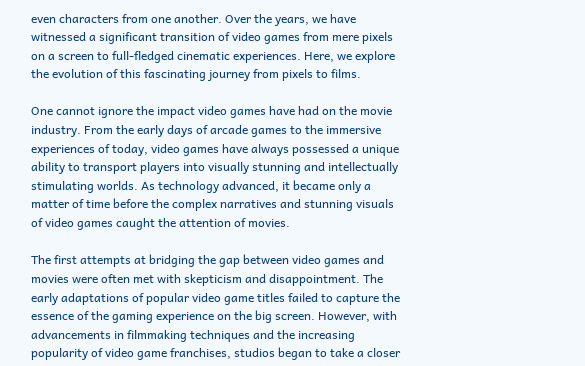even characters from one another. Over the years, we have witnessed a significant transition of video games from mere pixels on a screen to full-fledged cinematic experiences. Here, we explore the evolution of this fascinating journey from pixels to films.

One cannot ignore the impact video games have had on the movie industry. From the early days of arcade games to the immersive experiences of today, video games have always possessed a unique ability to transport players into visually stunning and intellectually stimulating worlds. As technology advanced, it became only a matter of time before the complex narratives and stunning visuals of video games caught the attention of movies.

The first attempts at bridging the gap between video games and movies were often met with skepticism and disappointment. The early adaptations of popular video game titles failed to capture the essence of the gaming experience on the big screen. However, with advancements in filmmaking techniques and the increasing popularity of video game franchises, studios began to take a closer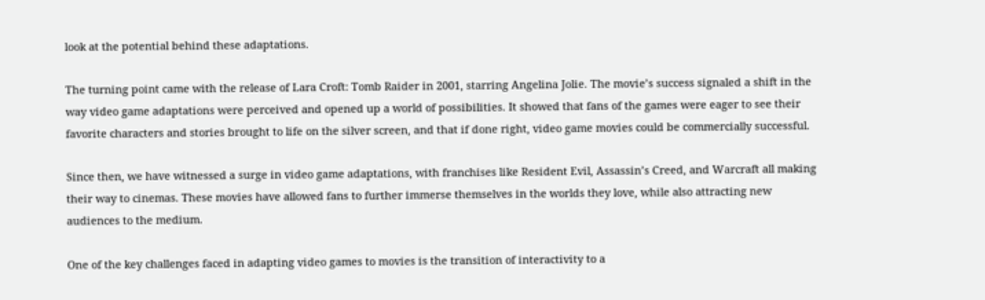look at the potential behind these adaptations.

The turning point came with the release of Lara Croft: Tomb Raider in 2001, starring Angelina Jolie. The movie’s success signaled a shift in the way video game adaptations were perceived and opened up a world of possibilities. It showed that fans of the games were eager to see their favorite characters and stories brought to life on the silver screen, and that if done right, video game movies could be commercially successful.

Since then, we have witnessed a surge in video game adaptations, with franchises like Resident Evil, Assassin’s Creed, and Warcraft all making their way to cinemas. These movies have allowed fans to further immerse themselves in the worlds they love, while also attracting new audiences to the medium.

One of the key challenges faced in adapting video games to movies is the transition of interactivity to a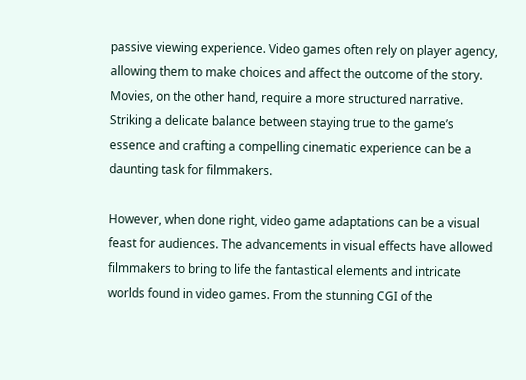passive viewing experience. Video games often rely on player agency, allowing them to make choices and affect the outcome of the story. Movies, on the other hand, require a more structured narrative. Striking a delicate balance between staying true to the game’s essence and crafting a compelling cinematic experience can be a daunting task for filmmakers.

However, when done right, video game adaptations can be a visual feast for audiences. The advancements in visual effects have allowed filmmakers to bring to life the fantastical elements and intricate worlds found in video games. From the stunning CGI of the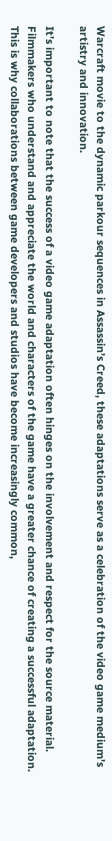Warcraft movie to the dynamic parkour sequences in Assassin’s Creed, these adaptations serve as a celebration of the video game medium’s artistry and innovation.

It’s important to note that the success of a video game adaptation often hinges on the involvement and respect for the source material. Filmmakers who understand and appreciate the world and characters of the game have a greater chance of creating a successful adaptation. This is why collaborations between game developers and studios have become increasingly common,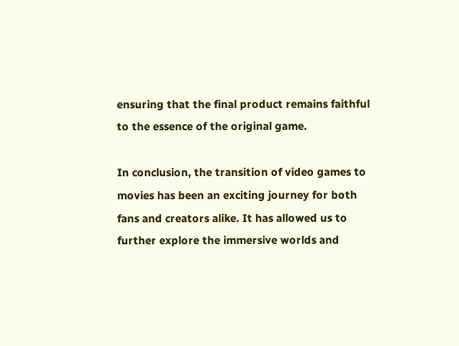ensuring that the final product remains faithful to the essence of the original game.

In conclusion, the transition of video games to movies has been an exciting journey for both fans and creators alike. It has allowed us to further explore the immersive worlds and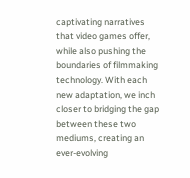captivating narratives that video games offer, while also pushing the boundaries of filmmaking technology. With each new adaptation, we inch closer to bridging the gap between these two mediums, creating an ever-evolving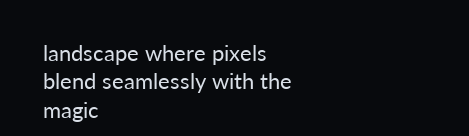landscape where pixels blend seamlessly with the magic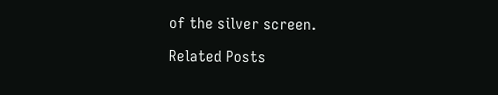of the silver screen.

Related Posts